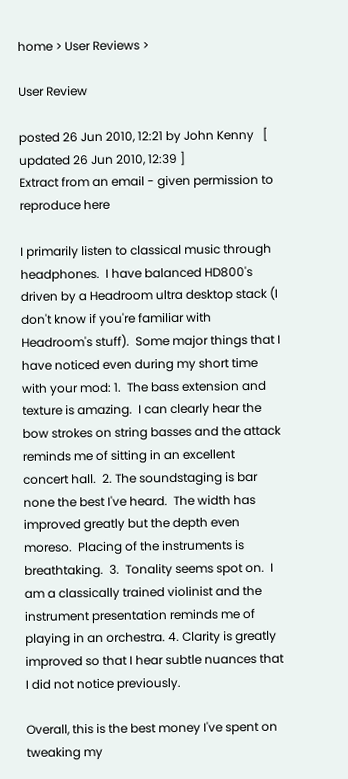home > User Reviews >

User Review

posted 26 Jun 2010, 12:21 by John Kenny   [ updated 26 Jun 2010, 12:39 ]
Extract from an email - given permission to reproduce here

I primarily listen to classical music through headphones.  I have balanced HD800's driven by a Headroom ultra desktop stack (I don't know if you're familiar with Headroom's stuff).  Some major things that I have noticed even during my short time with your mod: 1.  The bass extension and texture is amazing.  I can clearly hear the bow strokes on string basses and the attack reminds me of sitting in an excellent concert hall.  2. The soundstaging is bar none the best I've heard.  The width has improved greatly but the depth even moreso.  Placing of the instruments is breathtaking.  3.  Tonality seems spot on.  I am a classically trained violinist and the instrument presentation reminds me of playing in an orchestra. 4. Clarity is greatly improved so that I hear subtle nuances that I did not notice previously.

Overall, this is the best money I've spent on tweaking my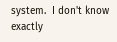system.  I don't know exactly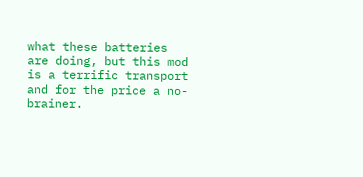what these batteries are doing, but this mod is a terrific transport and for the price a no-brainer.